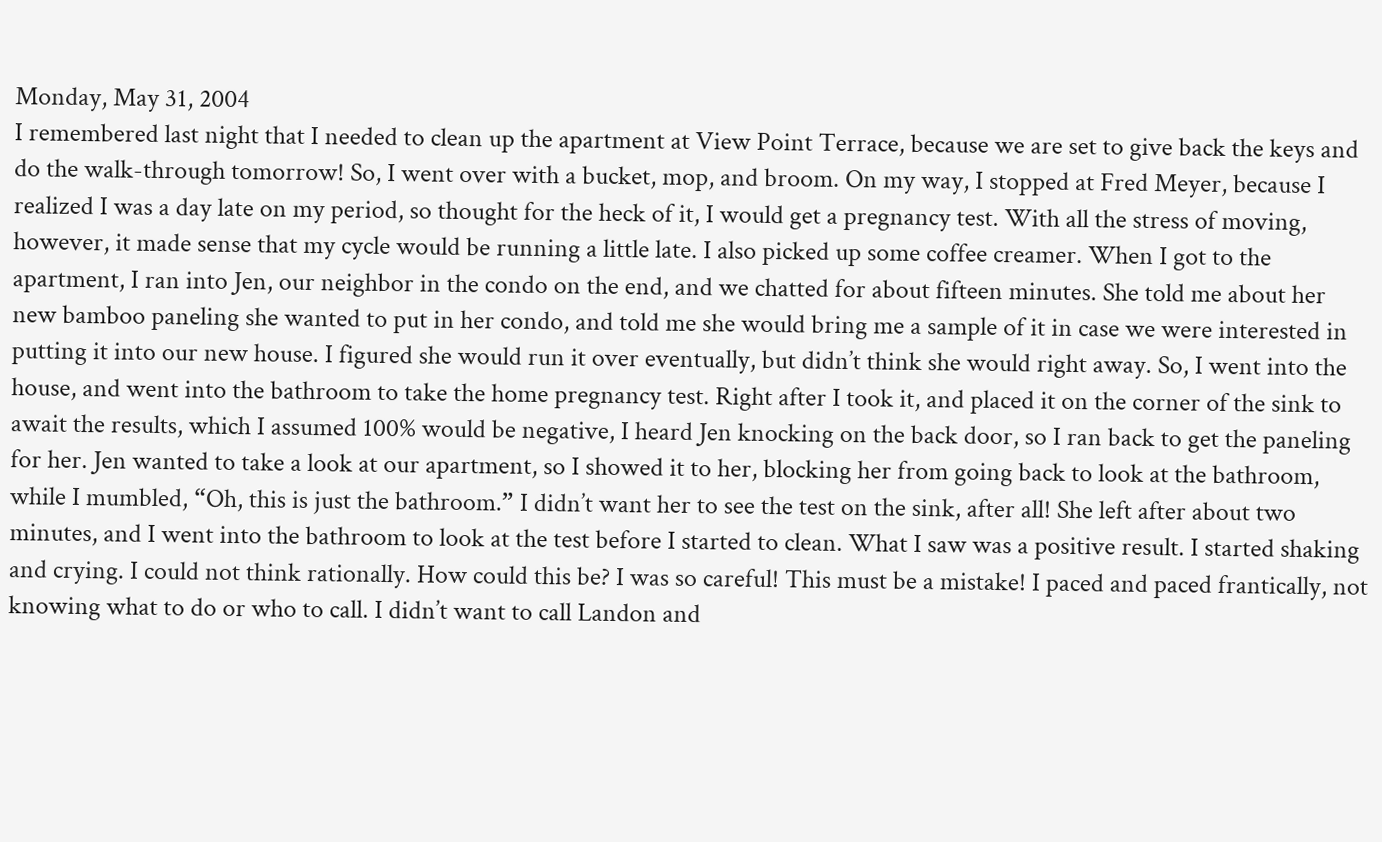Monday, May 31, 2004
I remembered last night that I needed to clean up the apartment at View Point Terrace, because we are set to give back the keys and do the walk-through tomorrow! So, I went over with a bucket, mop, and broom. On my way, I stopped at Fred Meyer, because I realized I was a day late on my period, so thought for the heck of it, I would get a pregnancy test. With all the stress of moving, however, it made sense that my cycle would be running a little late. I also picked up some coffee creamer. When I got to the apartment, I ran into Jen, our neighbor in the condo on the end, and we chatted for about fifteen minutes. She told me about her new bamboo paneling she wanted to put in her condo, and told me she would bring me a sample of it in case we were interested in putting it into our new house. I figured she would run it over eventually, but didn’t think she would right away. So, I went into the house, and went into the bathroom to take the home pregnancy test. Right after I took it, and placed it on the corner of the sink to await the results, which I assumed 100% would be negative, I heard Jen knocking on the back door, so I ran back to get the paneling for her. Jen wanted to take a look at our apartment, so I showed it to her, blocking her from going back to look at the bathroom, while I mumbled, “Oh, this is just the bathroom.” I didn’t want her to see the test on the sink, after all! She left after about two minutes, and I went into the bathroom to look at the test before I started to clean. What I saw was a positive result. I started shaking and crying. I could not think rationally. How could this be? I was so careful! This must be a mistake! I paced and paced frantically, not knowing what to do or who to call. I didn’t want to call Landon and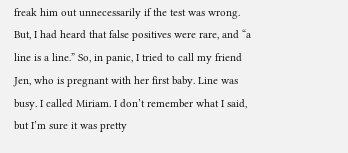freak him out unnecessarily if the test was wrong. But, I had heard that false positives were rare, and “a line is a line.” So, in panic, I tried to call my friend Jen, who is pregnant with her first baby. Line was busy. I called Miriam. I don’t remember what I said, but I’m sure it was pretty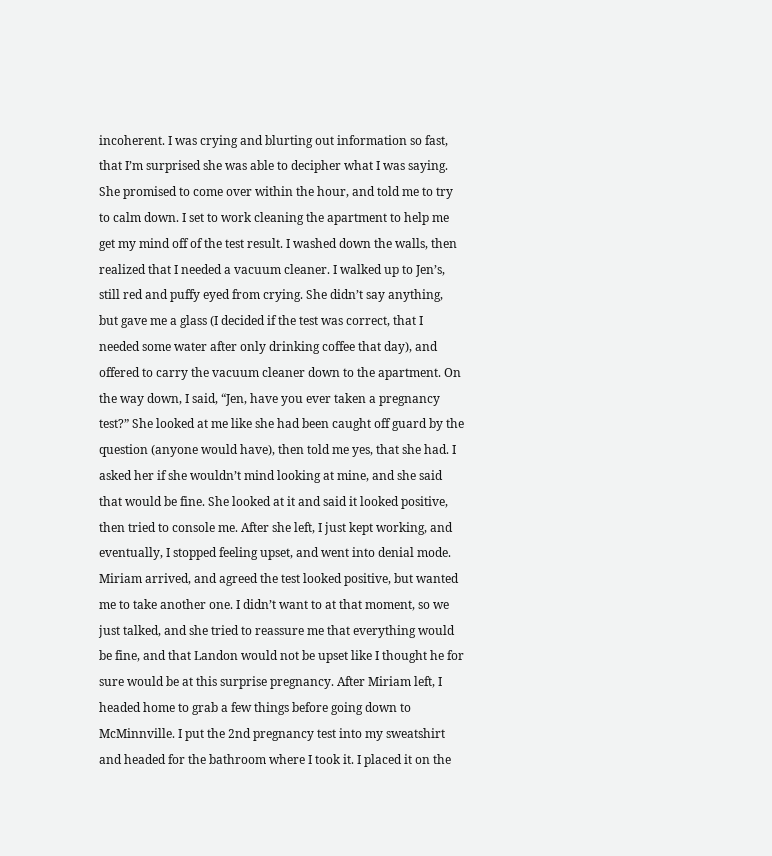incoherent. I was crying and blurting out information so fast, that I’m surprised she was able to decipher what I was saying. She promised to come over within the hour, and told me to try to calm down. I set to work cleaning the apartment to help me get my mind off of the test result. I washed down the walls, then realized that I needed a vacuum cleaner. I walked up to Jen’s, still red and puffy eyed from crying. She didn’t say anything, but gave me a glass (I decided if the test was correct, that I needed some water after only drinking coffee that day), and offered to carry the vacuum cleaner down to the apartment. On the way down, I said, “Jen, have you ever taken a pregnancy test?” She looked at me like she had been caught off guard by the question (anyone would have), then told me yes, that she had. I asked her if she wouldn’t mind looking at mine, and she said that would be fine. She looked at it and said it looked positive, then tried to console me. After she left, I just kept working, and eventually, I stopped feeling upset, and went into denial mode. Miriam arrived, and agreed the test looked positive, but wanted me to take another one. I didn’t want to at that moment, so we just talked, and she tried to reassure me that everything would be fine, and that Landon would not be upset like I thought he for sure would be at this surprise pregnancy. After Miriam left, I headed home to grab a few things before going down to McMinnville. I put the 2nd pregnancy test into my sweatshirt and headed for the bathroom where I took it. I placed it on the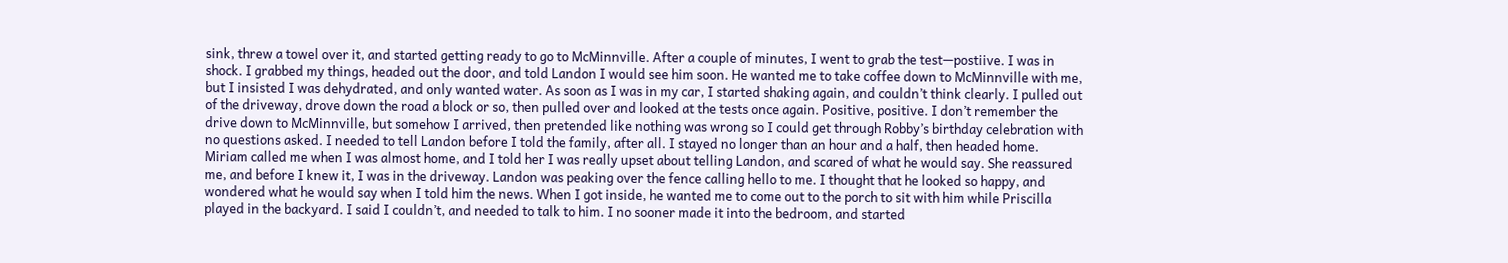sink, threw a towel over it, and started getting ready to go to McMinnville. After a couple of minutes, I went to grab the test—postiive. I was in shock. I grabbed my things, headed out the door, and told Landon I would see him soon. He wanted me to take coffee down to McMinnville with me, but I insisted I was dehydrated, and only wanted water. As soon as I was in my car, I started shaking again, and couldn’t think clearly. I pulled out of the driveway, drove down the road a block or so, then pulled over and looked at the tests once again. Positive, positive. I don’t remember the drive down to McMinnville, but somehow I arrived, then pretended like nothing was wrong so I could get through Robby’s birthday celebration with no questions asked. I needed to tell Landon before I told the family, after all. I stayed no longer than an hour and a half, then headed home. Miriam called me when I was almost home, and I told her I was really upset about telling Landon, and scared of what he would say. She reassured me, and before I knew it, I was in the driveway. Landon was peaking over the fence calling hello to me. I thought that he looked so happy, and wondered what he would say when I told him the news. When I got inside, he wanted me to come out to the porch to sit with him while Priscilla played in the backyard. I said I couldn’t, and needed to talk to him. I no sooner made it into the bedroom, and started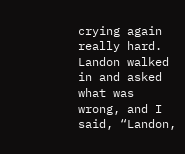crying again really hard. Landon walked in and asked what was wrong, and I said, “Landon,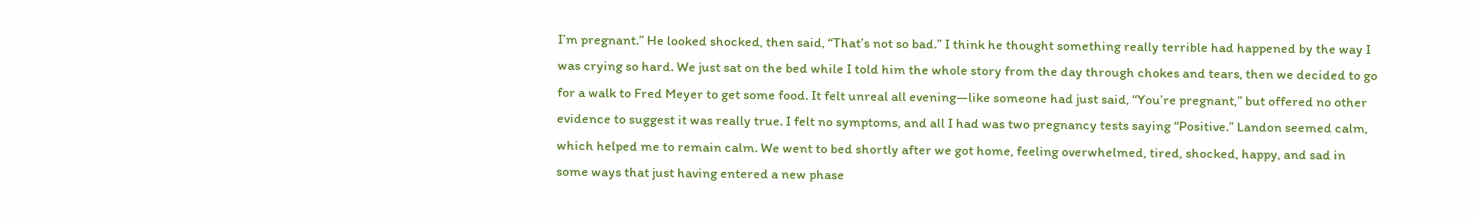I’m pregnant.” He looked shocked, then said, “That’s not so bad.” I think he thought something really terrible had happened by the way I was crying so hard. We just sat on the bed while I told him the whole story from the day through chokes and tears, then we decided to go for a walk to Fred Meyer to get some food. It felt unreal all evening—like someone had just said, “You’re pregnant,” but offered no other evidence to suggest it was really true. I felt no symptoms, and all I had was two pregnancy tests saying “Positive.” Landon seemed calm, which helped me to remain calm. We went to bed shortly after we got home, feeling overwhelmed, tired, shocked, happy, and sad in some ways that just having entered a new phase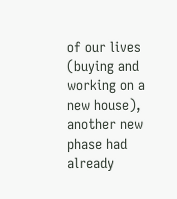of our lives (buying and working on a new house), another new phase had already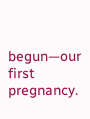begun—our first pregnancy.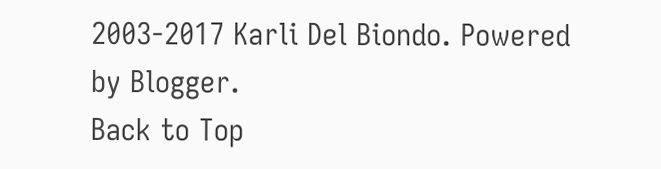2003-2017 Karli Del Biondo. Powered by Blogger.
Back to Top